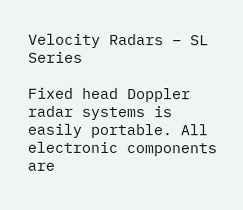Velocity Radars – SL Series

Fixed head Doppler radar systems is easily portable. All electronic components are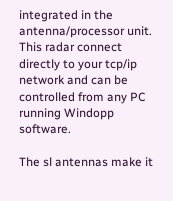integrated in the antenna/processor unit. This radar connect directly to your tcp/ip network and can be controlled from any PC running Windopp software.

The sl antennas make it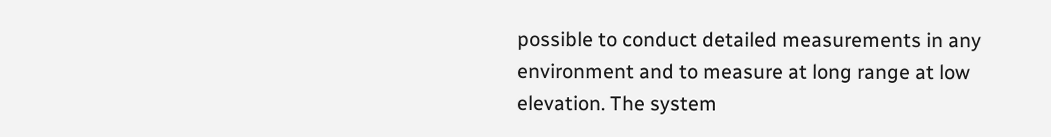possible to conduct detailed measurements in any environment and to measure at long range at low elevation. The system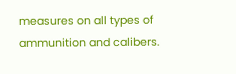measures on all types of ammunition and calibers.